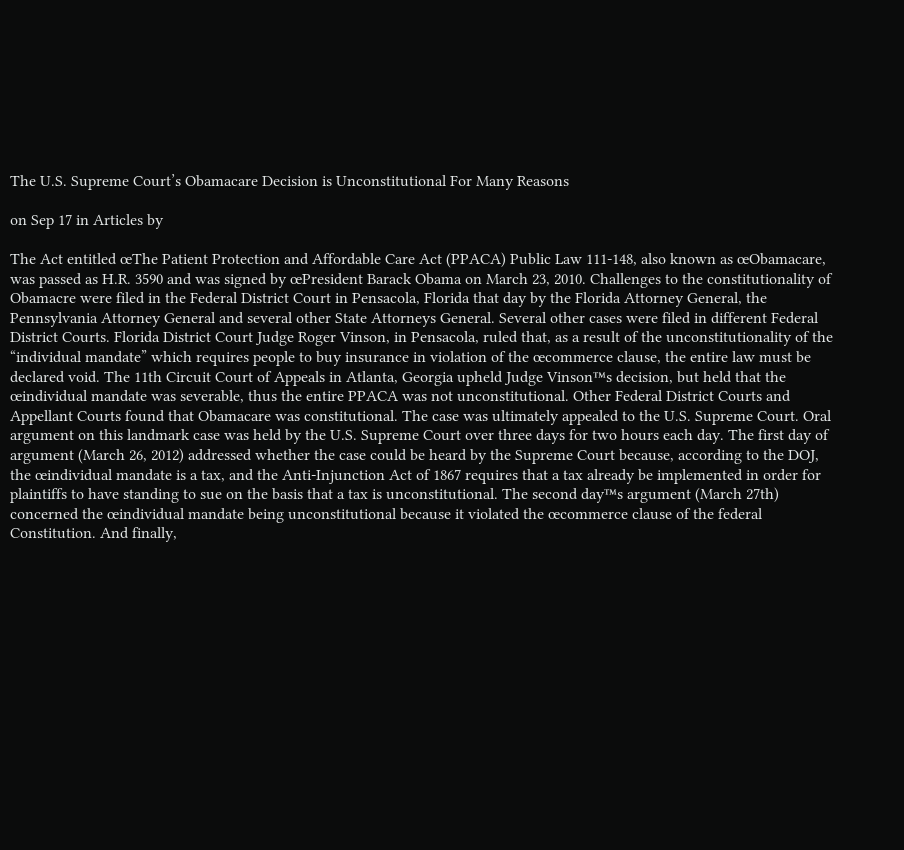The U.S. Supreme Court’s Obamacare Decision is Unconstitutional For Many Reasons

on Sep 17 in Articles by

The Act entitled œThe Patient Protection and Affordable Care Act (PPACA) Public Law 111-148, also known as œObamacare, was passed as H.R. 3590 and was signed by œPresident Barack Obama on March 23, 2010. Challenges to the constitutionality of Obamacre were filed in the Federal District Court in Pensacola, Florida that day by the Florida Attorney General, the Pennsylvania Attorney General and several other State Attorneys General. Several other cases were filed in different Federal District Courts. Florida District Court Judge Roger Vinson, in Pensacola, ruled that, as a result of the unconstitutionality of the “individual mandate” which requires people to buy insurance in violation of the œcommerce clause, the entire law must be declared void. The 11th Circuit Court of Appeals in Atlanta, Georgia upheld Judge Vinson™s decision, but held that the œindividual mandate was severable, thus the entire PPACA was not unconstitutional. Other Federal District Courts and Appellant Courts found that Obamacare was constitutional. The case was ultimately appealed to the U.S. Supreme Court. Oral argument on this landmark case was held by the U.S. Supreme Court over three days for two hours each day. The first day of argument (March 26, 2012) addressed whether the case could be heard by the Supreme Court because, according to the DOJ, the œindividual mandate is a tax, and the Anti-Injunction Act of 1867 requires that a tax already be implemented in order for plaintiffs to have standing to sue on the basis that a tax is unconstitutional. The second day™s argument (March 27th) concerned the œindividual mandate being unconstitutional because it violated the œcommerce clause of the federal Constitution. And finally,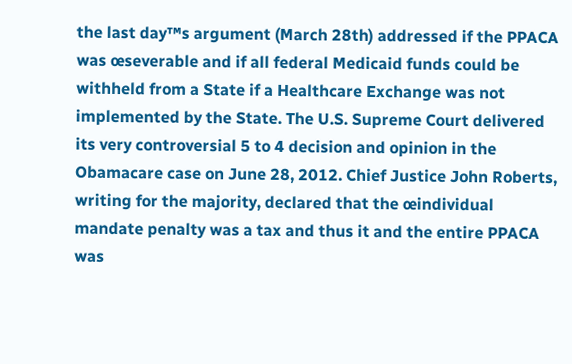the last day™s argument (March 28th) addressed if the PPACA was œseverable and if all federal Medicaid funds could be withheld from a State if a Healthcare Exchange was not implemented by the State. The U.S. Supreme Court delivered its very controversial 5 to 4 decision and opinion in the Obamacare case on June 28, 2012. Chief Justice John Roberts, writing for the majority, declared that the œindividual mandate penalty was a tax and thus it and the entire PPACA was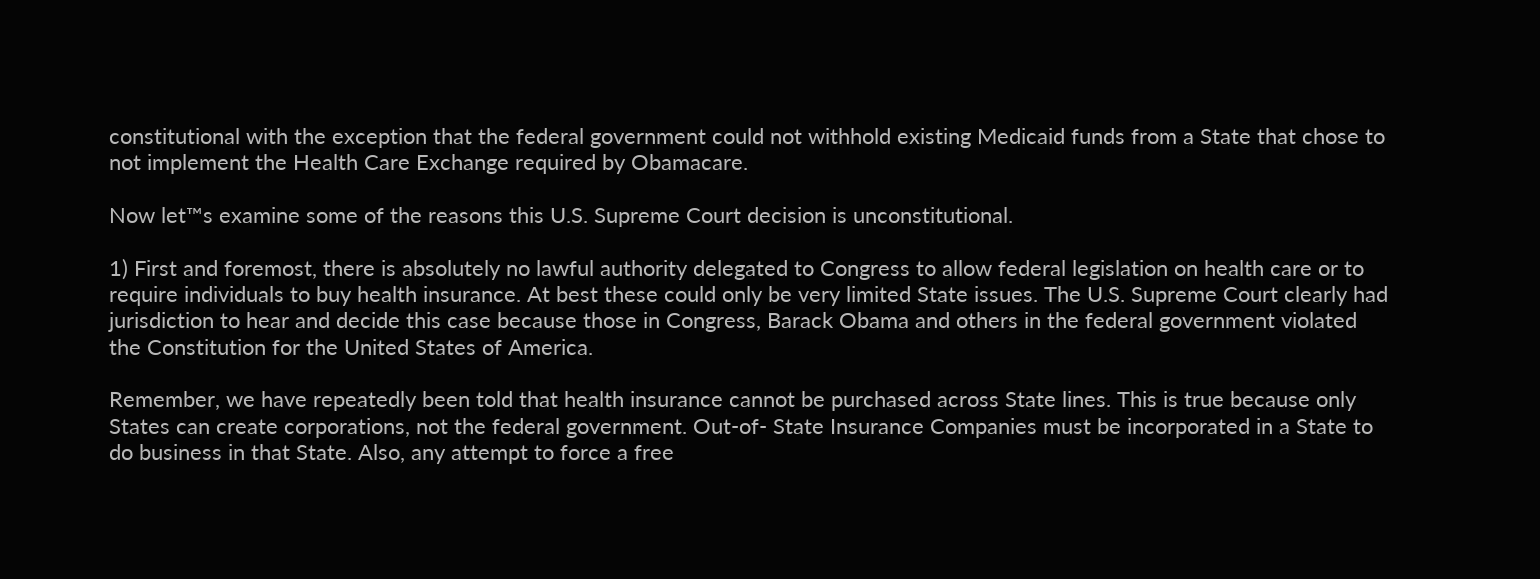constitutional with the exception that the federal government could not withhold existing Medicaid funds from a State that chose to not implement the Health Care Exchange required by Obamacare.

Now let™s examine some of the reasons this U.S. Supreme Court decision is unconstitutional.

1) First and foremost, there is absolutely no lawful authority delegated to Congress to allow federal legislation on health care or to require individuals to buy health insurance. At best these could only be very limited State issues. The U.S. Supreme Court clearly had jurisdiction to hear and decide this case because those in Congress, Barack Obama and others in the federal government violated the Constitution for the United States of America.

Remember, we have repeatedly been told that health insurance cannot be purchased across State lines. This is true because only States can create corporations, not the federal government. Out-of- State Insurance Companies must be incorporated in a State to do business in that State. Also, any attempt to force a free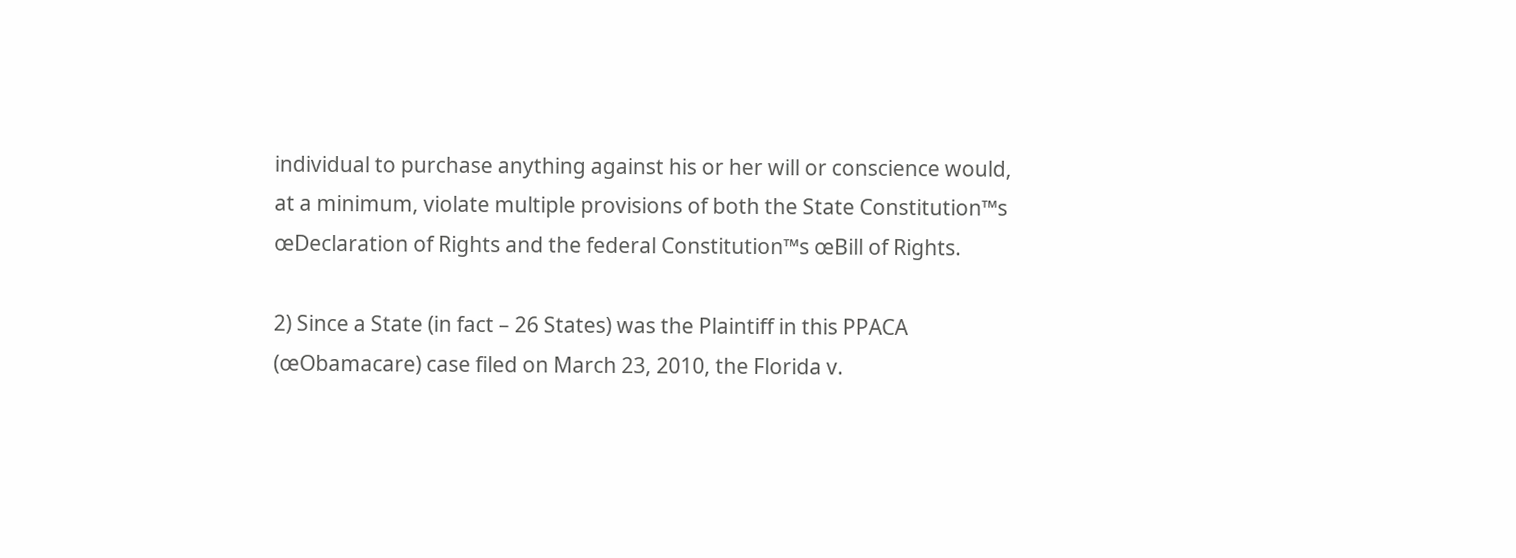individual to purchase anything against his or her will or conscience would, at a minimum, violate multiple provisions of both the State Constitution™s œDeclaration of Rights and the federal Constitution™s œBill of Rights.

2) Since a State (in fact – 26 States) was the Plaintiff in this PPACA (œObamacare) case filed on March 23, 2010, the Florida v.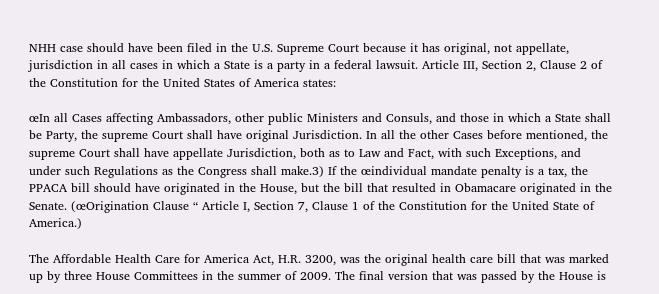NHH case should have been filed in the U.S. Supreme Court because it has original, not appellate, jurisdiction in all cases in which a State is a party in a federal lawsuit. Article III, Section 2, Clause 2 of the Constitution for the United States of America states:

œIn all Cases affecting Ambassadors, other public Ministers and Consuls, and those in which a State shall be Party, the supreme Court shall have original Jurisdiction. In all the other Cases before mentioned, the supreme Court shall have appellate Jurisdiction, both as to Law and Fact, with such Exceptions, and under such Regulations as the Congress shall make.3) If the œindividual mandate penalty is a tax, the PPACA bill should have originated in the House, but the bill that resulted in Obamacare originated in the Senate. (œOrigination Clause “ Article I, Section 7, Clause 1 of the Constitution for the United State of America.)

The Affordable Health Care for America Act, H.R. 3200, was the original health care bill that was marked up by three House Committees in the summer of 2009. The final version that was passed by the House is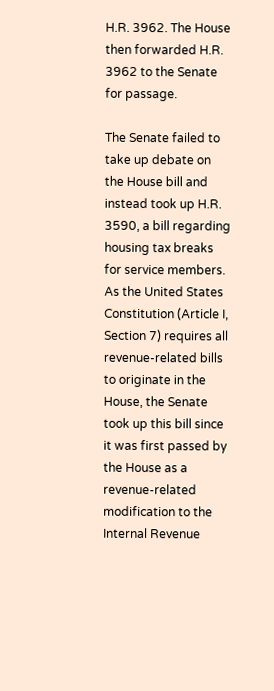H.R. 3962. The House then forwarded H.R. 3962 to the Senate for passage.

The Senate failed to take up debate on the House bill and instead took up H.R. 3590, a bill regarding housing tax breaks for service members. As the United States Constitution (Article I, Section 7) requires all revenue-related bills to originate in the House, the Senate took up this bill since it was first passed by the House as a revenue-related modification to the Internal Revenue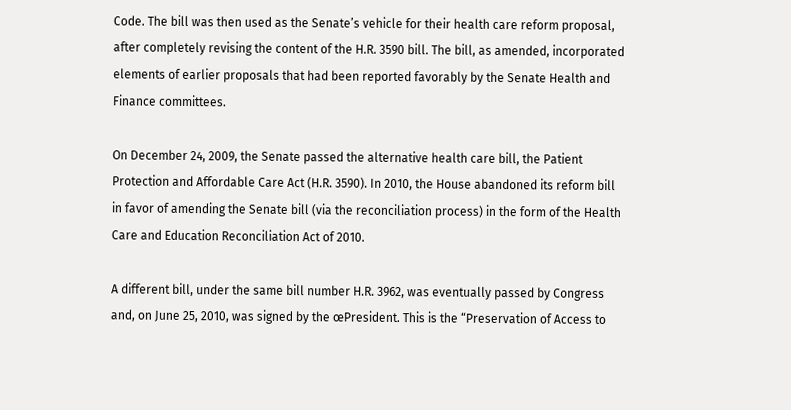Code. The bill was then used as the Senate’s vehicle for their health care reform proposal, after completely revising the content of the H.R. 3590 bill. The bill, as amended, incorporated elements of earlier proposals that had been reported favorably by the Senate Health and Finance committees.

On December 24, 2009, the Senate passed the alternative health care bill, the Patient Protection and Affordable Care Act (H.R. 3590). In 2010, the House abandoned its reform bill in favor of amending the Senate bill (via the reconciliation process) in the form of the Health Care and Education Reconciliation Act of 2010.

A different bill, under the same bill number H.R. 3962, was eventually passed by Congress and, on June 25, 2010, was signed by the œPresident. This is the “Preservation of Access to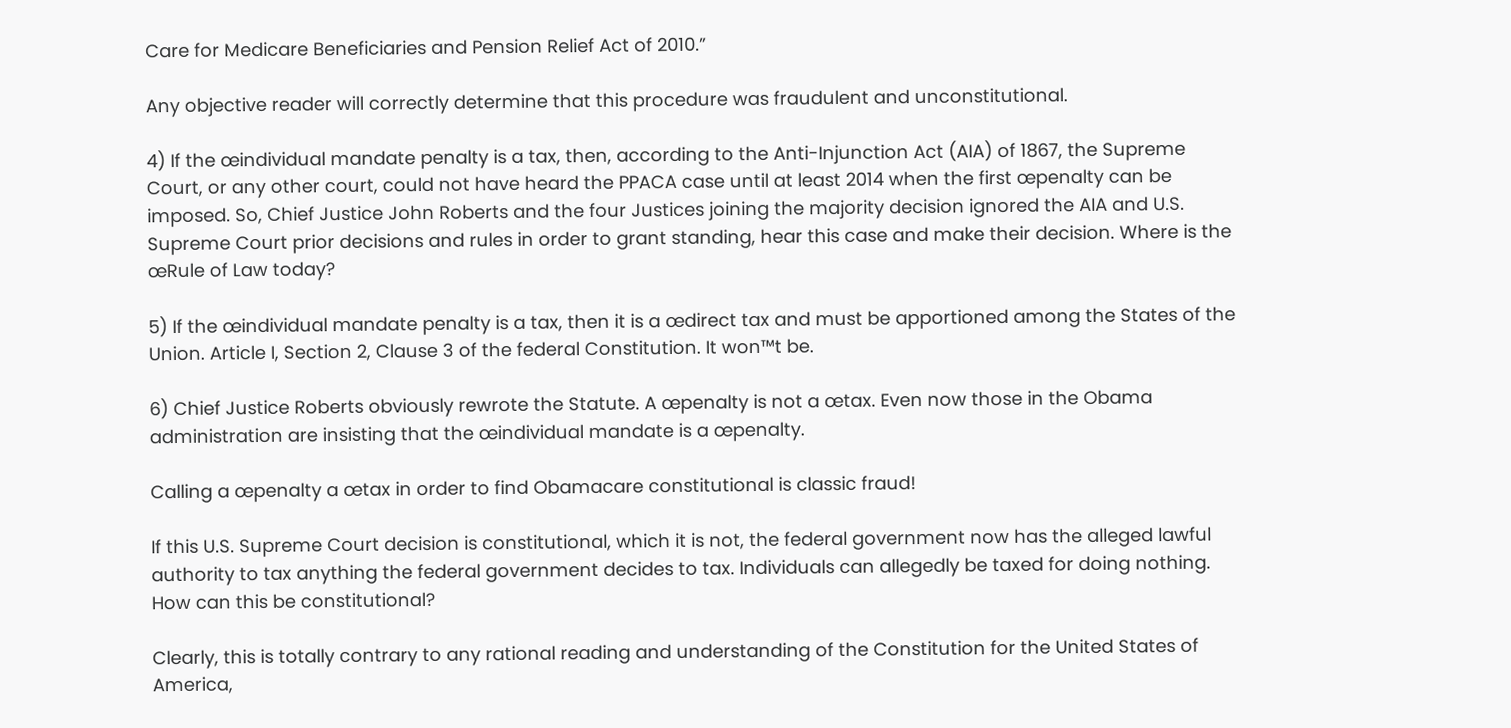Care for Medicare Beneficiaries and Pension Relief Act of 2010.”

Any objective reader will correctly determine that this procedure was fraudulent and unconstitutional.

4) If the œindividual mandate penalty is a tax, then, according to the Anti-Injunction Act (AIA) of 1867, the Supreme Court, or any other court, could not have heard the PPACA case until at least 2014 when the first œpenalty can be imposed. So, Chief Justice John Roberts and the four Justices joining the majority decision ignored the AIA and U.S. Supreme Court prior decisions and rules in order to grant standing, hear this case and make their decision. Where is the œRule of Law today?

5) If the œindividual mandate penalty is a tax, then it is a œdirect tax and must be apportioned among the States of the Union. Article I, Section 2, Clause 3 of the federal Constitution. It won™t be.

6) Chief Justice Roberts obviously rewrote the Statute. A œpenalty is not a œtax. Even now those in the Obama administration are insisting that the œindividual mandate is a œpenalty.

Calling a œpenalty a œtax in order to find Obamacare constitutional is classic fraud!

If this U.S. Supreme Court decision is constitutional, which it is not, the federal government now has the alleged lawful authority to tax anything the federal government decides to tax. Individuals can allegedly be taxed for doing nothing. How can this be constitutional?

Clearly, this is totally contrary to any rational reading and understanding of the Constitution for the United States of America,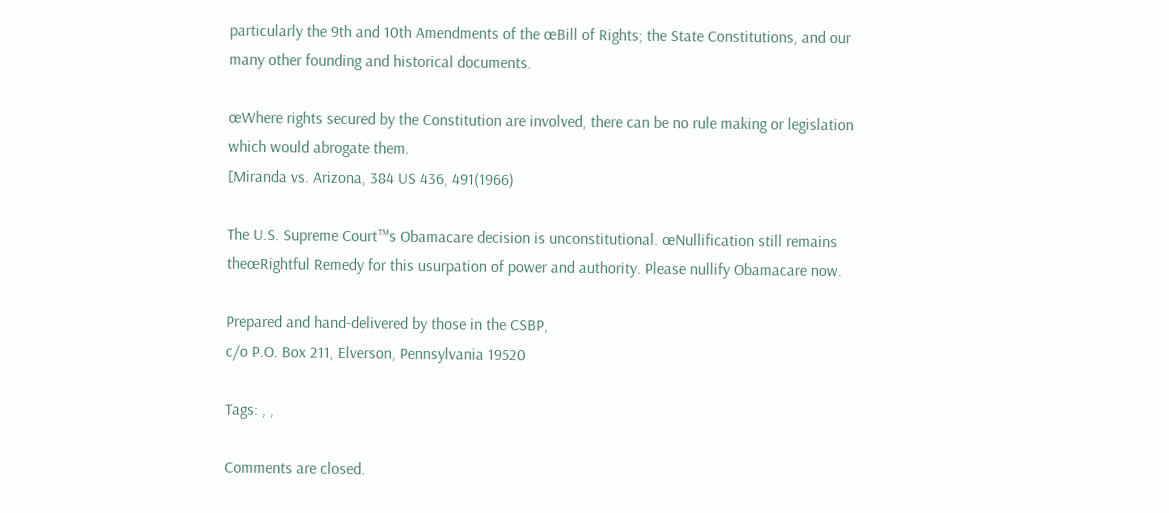particularly the 9th and 10th Amendments of the œBill of Rights; the State Constitutions, and our many other founding and historical documents.

œWhere rights secured by the Constitution are involved, there can be no rule making or legislation which would abrogate them.
[Miranda vs. Arizona, 384 US 436, 491(1966)

The U.S. Supreme Court™s Obamacare decision is unconstitutional. œNullification still remains theœRightful Remedy for this usurpation of power and authority. Please nullify Obamacare now.

Prepared and hand-delivered by those in the CSBP,
c/o P.O. Box 211, Elverson, Pennsylvania 19520

Tags: , ,

Comments are closed.